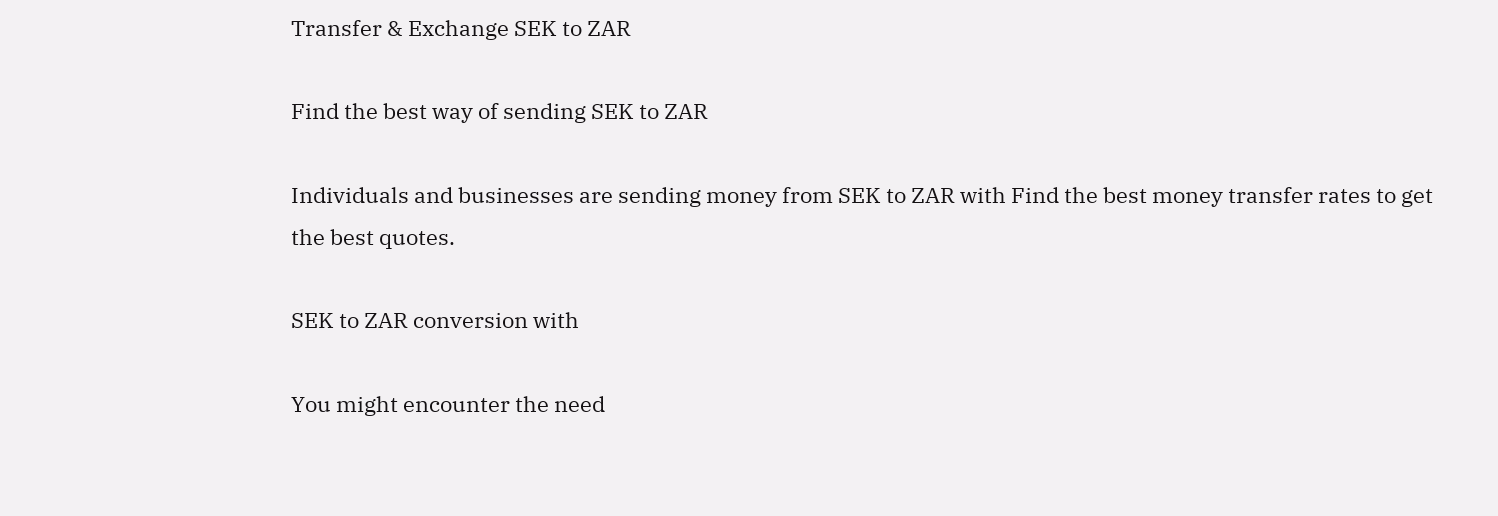Transfer & Exchange SEK to ZAR

Find the best way of sending SEK to ZAR

Individuals and businesses are sending money from SEK to ZAR with Find the best money transfer rates to get the best quotes.

SEK to ZAR conversion with

You might encounter the need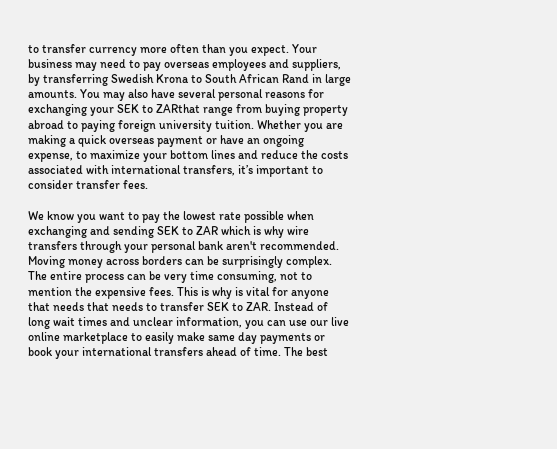to transfer currency more often than you expect. Your business may need to pay overseas employees and suppliers, by transferring Swedish Krona to South African Rand in large amounts. You may also have several personal reasons for exchanging your SEK to ZARthat range from buying property abroad to paying foreign university tuition. Whether you are making a quick overseas payment or have an ongoing expense, to maximize your bottom lines and reduce the costs associated with international transfers, it’s important to consider transfer fees.

We know you want to pay the lowest rate possible when exchanging and sending SEK to ZAR which is why wire transfers through your personal bank aren't recommended. Moving money across borders can be surprisingly complex. The entire process can be very time consuming, not to mention the expensive fees. This is why is vital for anyone that needs that needs to transfer SEK to ZAR. Instead of long wait times and unclear information, you can use our live online marketplace to easily make same day payments or book your international transfers ahead of time. The best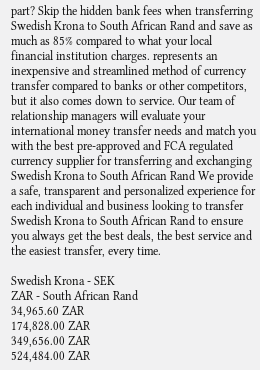part? Skip the hidden bank fees when transferring Swedish Krona to South African Rand and save as much as 85% compared to what your local financial institution charges. represents an inexpensive and streamlined method of currency transfer compared to banks or other competitors, but it also comes down to service. Our team of relationship managers will evaluate your international money transfer needs and match you with the best pre-approved and FCA regulated currency supplier for transferring and exchanging Swedish Krona to South African Rand We provide a safe, transparent and personalized experience for each individual and business looking to transfer Swedish Krona to South African Rand to ensure you always get the best deals, the best service and the easiest transfer, every time.

Swedish Krona - SEK
ZAR - South African Rand
34,965.60 ZAR
174,828.00 ZAR
349,656.00 ZAR
524,484.00 ZAR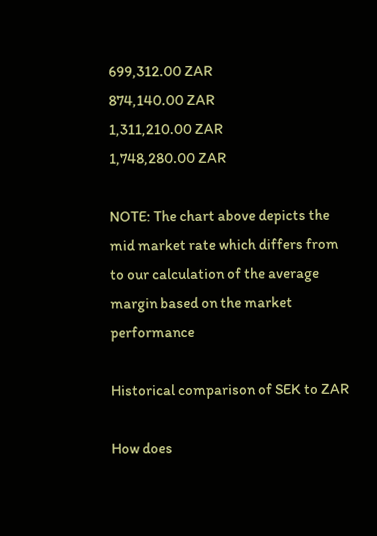699,312.00 ZAR
874,140.00 ZAR
1,311,210.00 ZAR
1,748,280.00 ZAR

NOTE: The chart above depicts the mid market rate which differs from to our calculation of the average margin based on the market performance

Historical comparison of SEK to ZAR

How does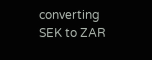converting SEK to ZAR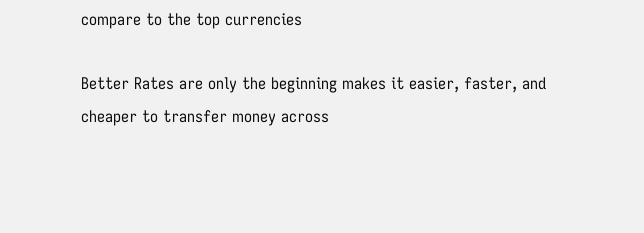compare to the top currencies

Better Rates are only the beginning makes it easier, faster, and cheaper to transfer money across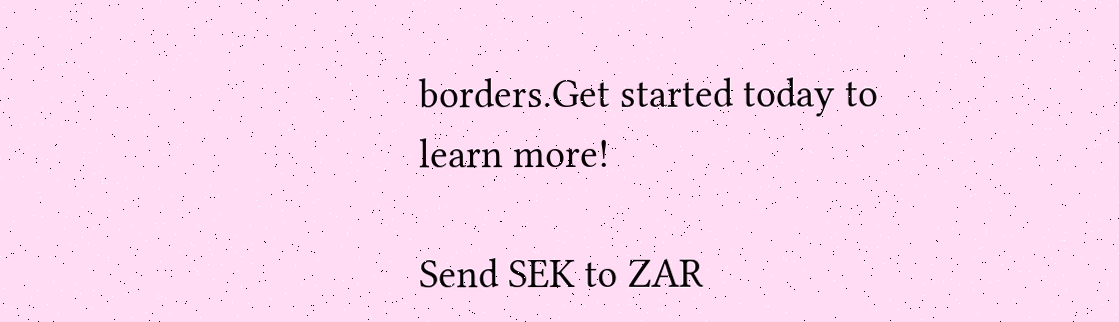borders.Get started today to learn more!

Send SEK to ZAR